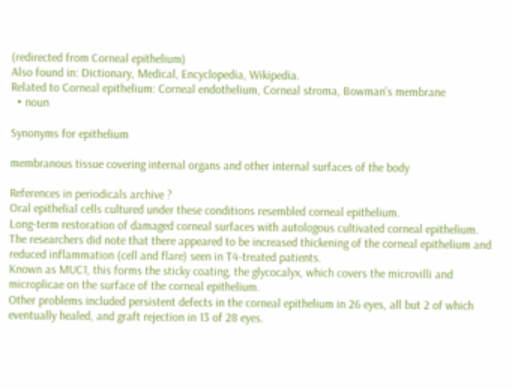(redirected from Corneal epithelium)
Also found in: Dictionary, Medical, Encyclopedia, Wikipedia.
Related to Corneal epithelium: Corneal endothelium, Corneal stroma, Bowman's membrane
  • noun

Synonyms for epithelium

membranous tissue covering internal organs and other internal surfaces of the body

References in periodicals archive ?
Oral epithelial cells cultured under these conditions resembled corneal epithelium.
Long-term restoration of damaged corneal surfaces with autologous cultivated corneal epithelium.
The researchers did note that there appeared to be increased thickening of the corneal epithelium and reduced inflammation (cell and flare) seen in T4-treated patients.
Known as MUC1, this forms the sticky coating, the glycocalyx, which covers the microvilli and microplicae on the surface of the corneal epithelium.
Other problems included persistent defects in the corneal epithelium in 26 eyes, all but 2 of which eventually healed, and graft rejection in 13 of 28 eyes.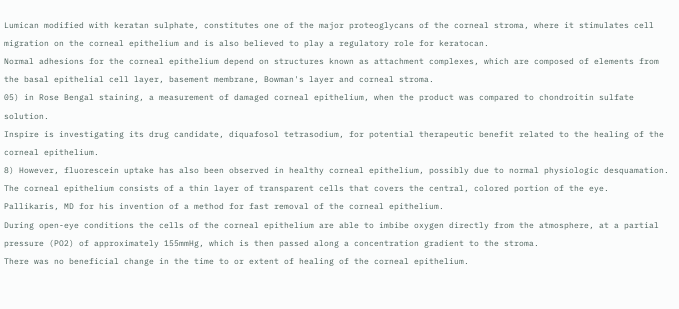Lumican modified with keratan sulphate, constitutes one of the major proteoglycans of the corneal stroma, where it stimulates cell migration on the corneal epithelium and is also believed to play a regulatory role for keratocan.
Normal adhesions for the corneal epithelium depend on structures known as attachment complexes, which are composed of elements from the basal epithelial cell layer, basement membrane, Bowman's layer and corneal stroma.
05) in Rose Bengal staining, a measurement of damaged corneal epithelium, when the product was compared to chondroitin sulfate solution.
Inspire is investigating its drug candidate, diquafosol tetrasodium, for potential therapeutic benefit related to the healing of the corneal epithelium.
8) However, fluorescein uptake has also been observed in healthy corneal epithelium, possibly due to normal physiologic desquamation.
The corneal epithelium consists of a thin layer of transparent cells that covers the central, colored portion of the eye.
Pallikaris, MD for his invention of a method for fast removal of the corneal epithelium.
During open-eye conditions the cells of the corneal epithelium are able to imbibe oxygen directly from the atmosphere, at a partial pressure (PO2) of approximately 155mmHg, which is then passed along a concentration gradient to the stroma.
There was no beneficial change in the time to or extent of healing of the corneal epithelium.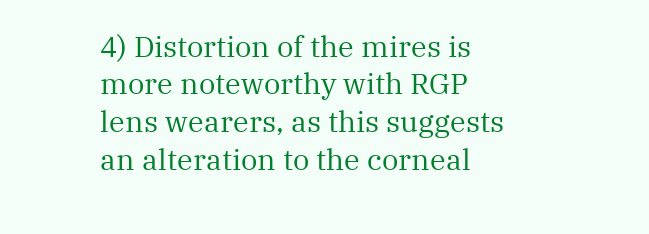4) Distortion of the mires is more noteworthy with RGP lens wearers, as this suggests an alteration to the corneal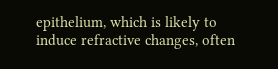epithelium, which is likely to induce refractive changes, often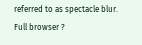referred to as spectacle blur.
Full browser ?